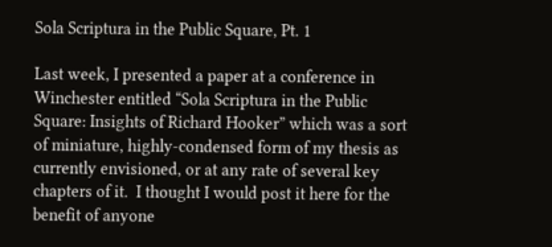Sola Scriptura in the Public Square, Pt. 1

Last week, I presented a paper at a conference in Winchester entitled “Sola Scriptura in the Public Square: Insights of Richard Hooker” which was a sort of miniature, highly-condensed form of my thesis as currently envisioned, or at any rate of several key chapters of it.  I thought I would post it here for the benefit of anyone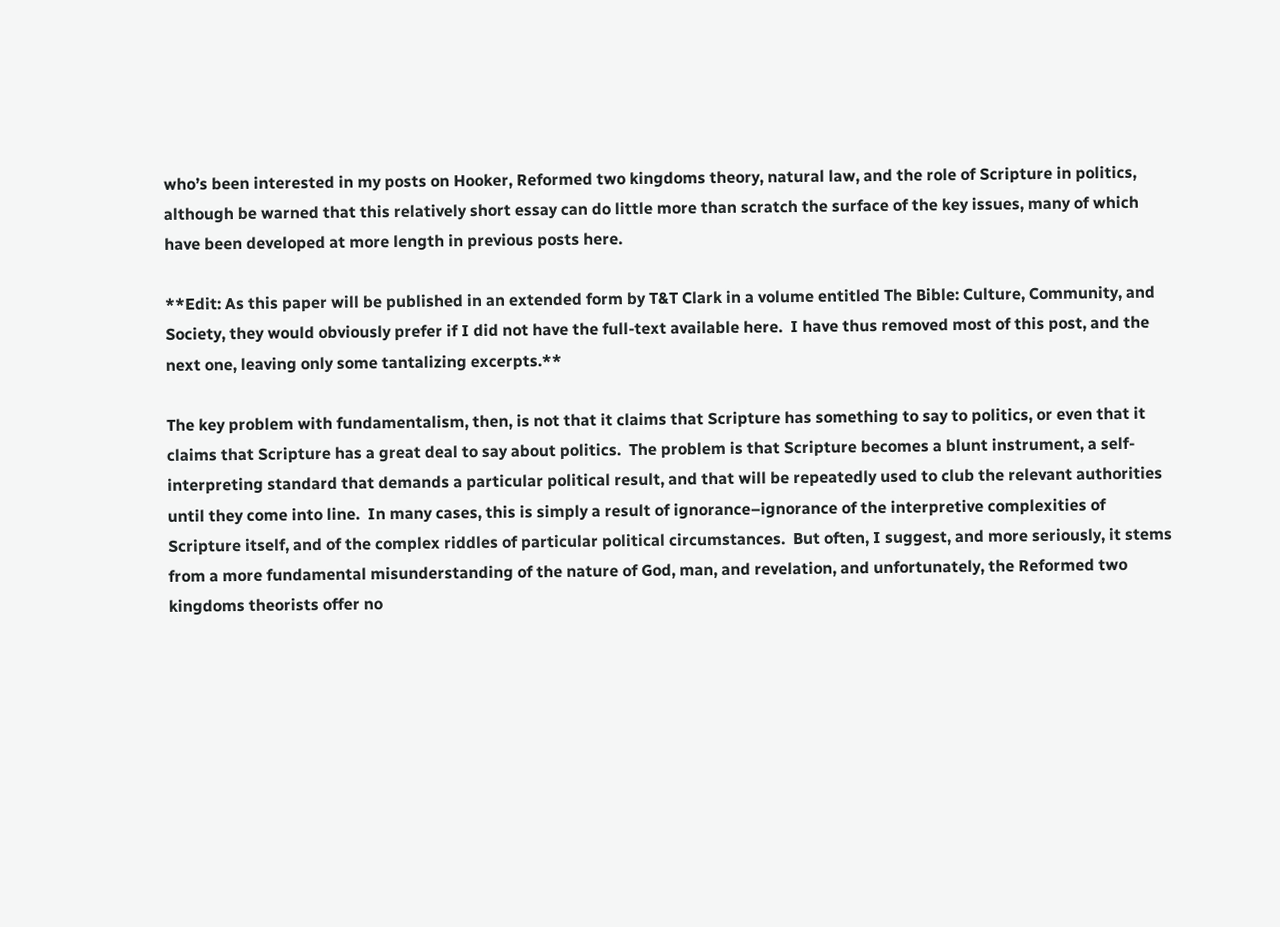who’s been interested in my posts on Hooker, Reformed two kingdoms theory, natural law, and the role of Scripture in politics, although be warned that this relatively short essay can do little more than scratch the surface of the key issues, many of which have been developed at more length in previous posts here.

**Edit: As this paper will be published in an extended form by T&T Clark in a volume entitled The Bible: Culture, Community, and Society, they would obviously prefer if I did not have the full-text available here.  I have thus removed most of this post, and the next one, leaving only some tantalizing excerpts.**

The key problem with fundamentalism, then, is not that it claims that Scripture has something to say to politics, or even that it claims that Scripture has a great deal to say about politics.  The problem is that Scripture becomes a blunt instrument, a self-interpreting standard that demands a particular political result, and that will be repeatedly used to club the relevant authorities until they come into line.  In many cases, this is simply a result of ignorance–ignorance of the interpretive complexities of Scripture itself, and of the complex riddles of particular political circumstances.  But often, I suggest, and more seriously, it stems from a more fundamental misunderstanding of the nature of God, man, and revelation, and unfortunately, the Reformed two kingdoms theorists offer no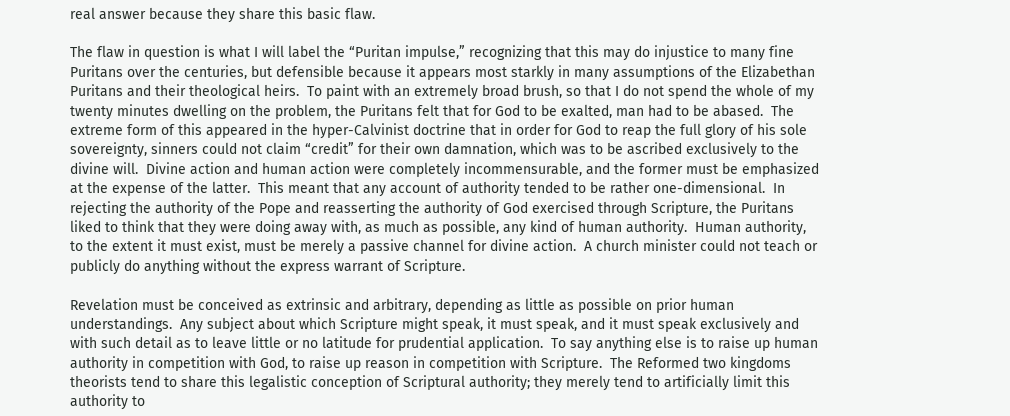real answer because they share this basic flaw.

The flaw in question is what I will label the “Puritan impulse,” recognizing that this may do injustice to many fine Puritans over the centuries, but defensible because it appears most starkly in many assumptions of the Elizabethan Puritans and their theological heirs.  To paint with an extremely broad brush, so that I do not spend the whole of my twenty minutes dwelling on the problem, the Puritans felt that for God to be exalted, man had to be abased.  The extreme form of this appeared in the hyper-Calvinist doctrine that in order for God to reap the full glory of his sole sovereignty, sinners could not claim “credit” for their own damnation, which was to be ascribed exclusively to the divine will.  Divine action and human action were completely incommensurable, and the former must be emphasized at the expense of the latter.  This meant that any account of authority tended to be rather one-dimensional.  In rejecting the authority of the Pope and reasserting the authority of God exercised through Scripture, the Puritans liked to think that they were doing away with, as much as possible, any kind of human authority.  Human authority, to the extent it must exist, must be merely a passive channel for divine action.  A church minister could not teach or publicly do anything without the express warrant of Scripture.

Revelation must be conceived as extrinsic and arbitrary, depending as little as possible on prior human understandings.  Any subject about which Scripture might speak, it must speak, and it must speak exclusively and with such detail as to leave little or no latitude for prudential application.  To say anything else is to raise up human authority in competition with God, to raise up reason in competition with Scripture.  The Reformed two kingdoms theorists tend to share this legalistic conception of Scriptural authority; they merely tend to artificially limit this authority to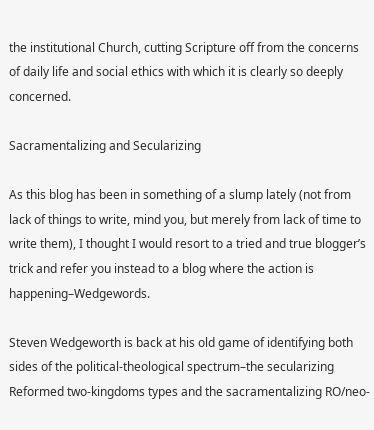the institutional Church, cutting Scripture off from the concerns of daily life and social ethics with which it is clearly so deeply concerned.

Sacramentalizing and Secularizing

As this blog has been in something of a slump lately (not from lack of things to write, mind you, but merely from lack of time to write them), I thought I would resort to a tried and true blogger’s trick and refer you instead to a blog where the action is happening–Wedgewords.

Steven Wedgeworth is back at his old game of identifying both sides of the political-theological spectrum–the secularizing Reformed two-kingdoms types and the sacramentalizing RO/neo-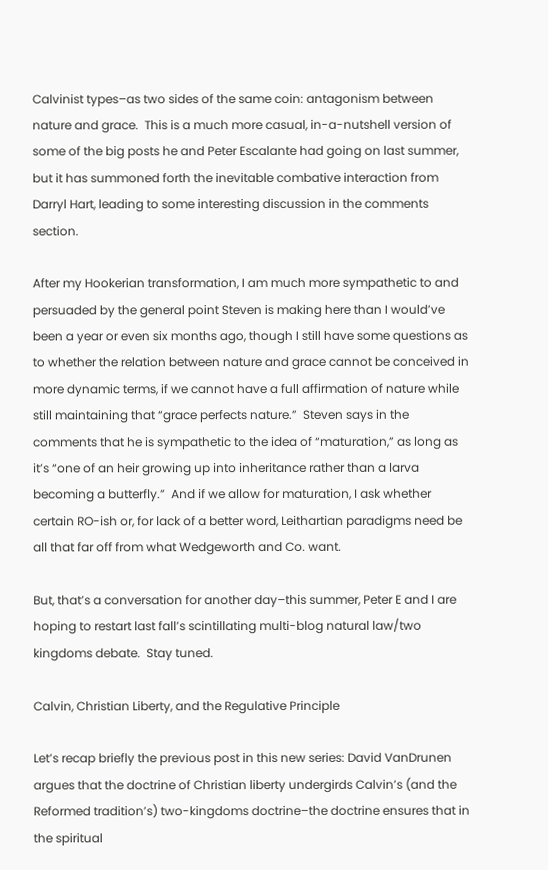Calvinist types–as two sides of the same coin: antagonism between nature and grace.  This is a much more casual, in-a-nutshell version of some of the big posts he and Peter Escalante had going on last summer, but it has summoned forth the inevitable combative interaction from Darryl Hart, leading to some interesting discussion in the comments section.

After my Hookerian transformation, I am much more sympathetic to and persuaded by the general point Steven is making here than I would’ve been a year or even six months ago, though I still have some questions as to whether the relation between nature and grace cannot be conceived in more dynamic terms, if we cannot have a full affirmation of nature while still maintaining that “grace perfects nature.”  Steven says in the comments that he is sympathetic to the idea of “maturation,” as long as it’s “one of an heir growing up into inheritance rather than a larva becoming a butterfly.”  And if we allow for maturation, I ask whether certain RO-ish or, for lack of a better word, Leithartian paradigms need be all that far off from what Wedgeworth and Co. want.

But, that’s a conversation for another day–this summer, Peter E and I are hoping to restart last fall’s scintillating multi-blog natural law/two kingdoms debate.  Stay tuned.

Calvin, Christian Liberty, and the Regulative Principle

Let’s recap briefly the previous post in this new series: David VanDrunen argues that the doctrine of Christian liberty undergirds Calvin’s (and the Reformed tradition’s) two-kingdoms doctrine–the doctrine ensures that in the spiritual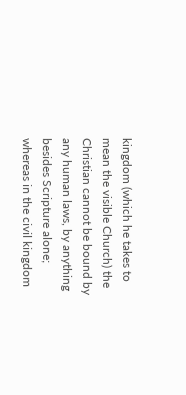kingdom (which he takes to mean the visible Church) the Christian cannot be bound by any human laws, by anything besides Scripture alone; whereas in the civil kingdom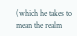(which he takes to mean the realm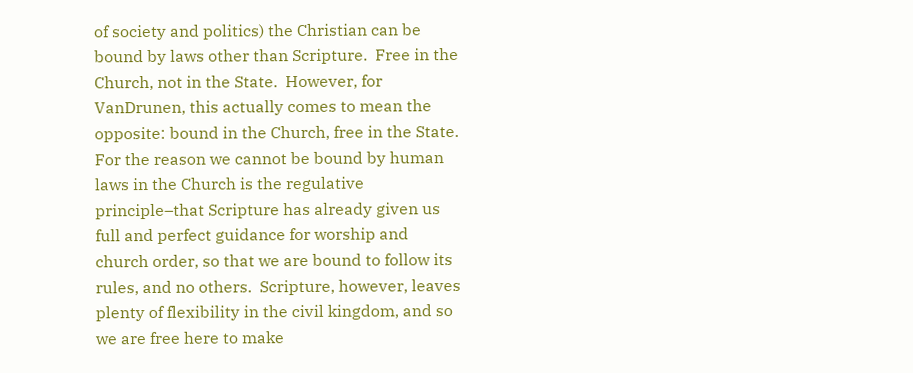of society and politics) the Christian can be bound by laws other than Scripture.  Free in the Church, not in the State.  However, for VanDrunen, this actually comes to mean the opposite: bound in the Church, free in the State.  For the reason we cannot be bound by human laws in the Church is the regulative principle–that Scripture has already given us full and perfect guidance for worship and church order, so that we are bound to follow its rules, and no others.  Scripture, however, leaves plenty of flexibility in the civil kingdom, and so we are free here to make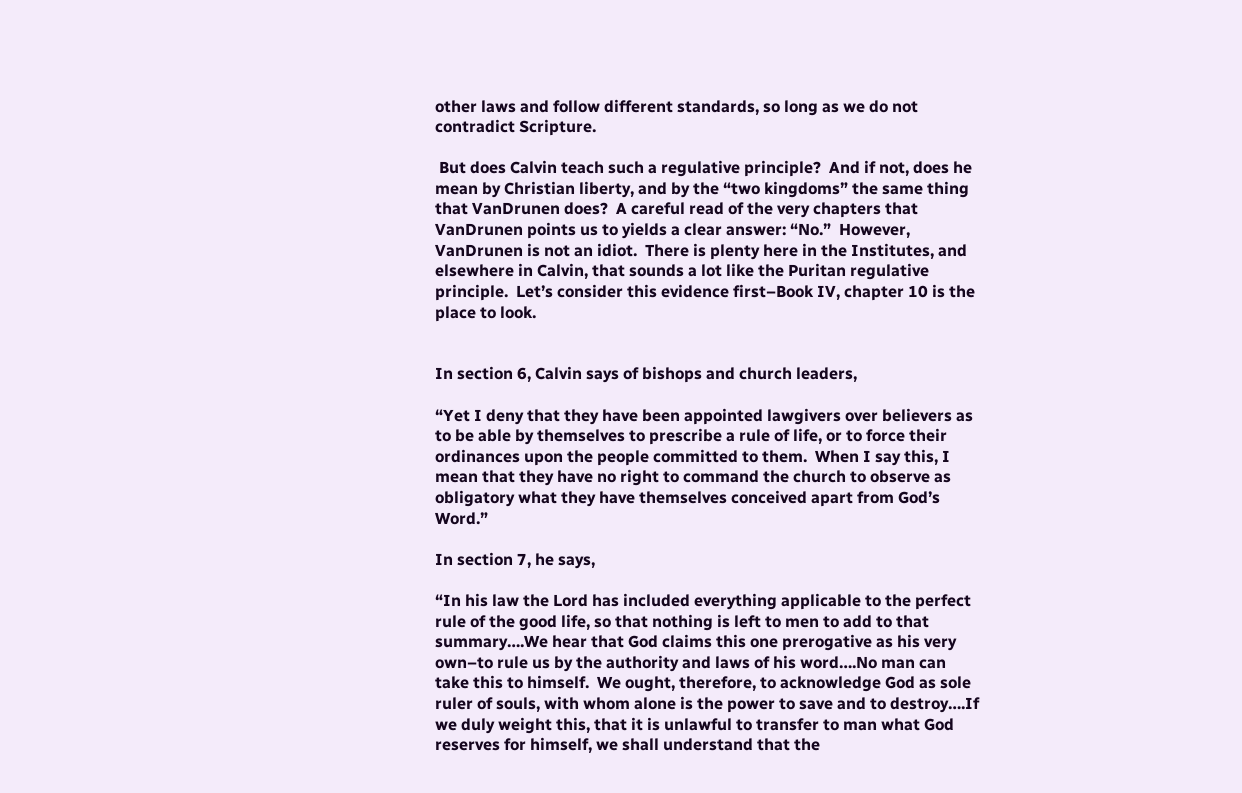other laws and follow different standards, so long as we do not contradict Scripture.

 But does Calvin teach such a regulative principle?  And if not, does he mean by Christian liberty, and by the “two kingdoms” the same thing that VanDrunen does?  A careful read of the very chapters that VanDrunen points us to yields a clear answer: “No.”  However, VanDrunen is not an idiot.  There is plenty here in the Institutes, and elsewhere in Calvin, that sounds a lot like the Puritan regulative principle.  Let’s consider this evidence first–Book IV, chapter 10 is the place to look.


In section 6, Calvin says of bishops and church leaders,

“Yet I deny that they have been appointed lawgivers over believers as to be able by themselves to prescribe a rule of life, or to force their ordinances upon the people committed to them.  When I say this, I mean that they have no right to command the church to observe as obligatory what they have themselves conceived apart from God’s Word.”

In section 7, he says,

“In his law the Lord has included everything applicable to the perfect rule of the good life, so that nothing is left to men to add to that summary….We hear that God claims this one prerogative as his very own–to rule us by the authority and laws of his word….No man can take this to himself.  We ought, therefore, to acknowledge God as sole ruler of souls, with whom alone is the power to save and to destroy….If we duly weight this, that it is unlawful to transfer to man what God reserves for himself, we shall understand that the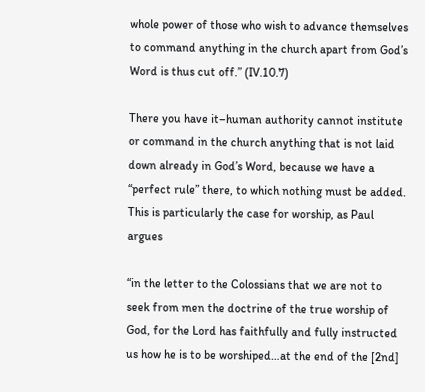whole power of those who wish to advance themselves to command anything in the church apart from God’s Word is thus cut off.” (IV.10.7)

There you have it–human authority cannot institute or command in the church anything that is not laid down already in God’s Word, because we have a “perfect rule” there, to which nothing must be added.  This is particularly the case for worship, as Paul argues

“in the letter to the Colossians that we are not to seek from men the doctrine of the true worship of God, for the Lord has faithfully and fully instructed us how he is to be worshiped…at the end of the [2nd]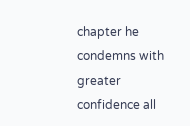chapter he condemns with greater confidence all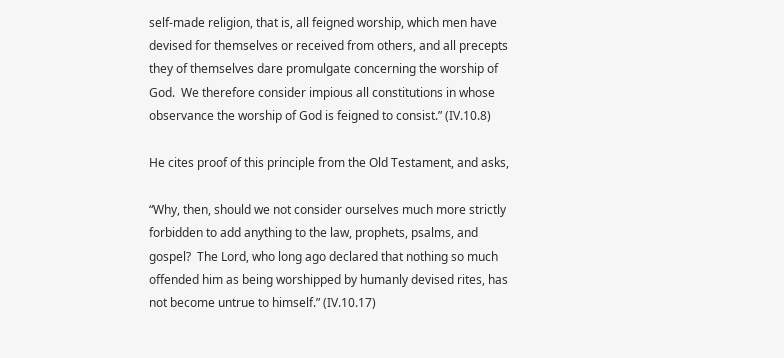self-made religion, that is, all feigned worship, which men have devised for themselves or received from others, and all precepts they of themselves dare promulgate concerning the worship of God.  We therefore consider impious all constitutions in whose observance the worship of God is feigned to consist.” (IV.10.8)

He cites proof of this principle from the Old Testament, and asks,

“Why, then, should we not consider ourselves much more strictly forbidden to add anything to the law, prophets, psalms, and gospel?  The Lord, who long ago declared that nothing so much offended him as being worshipped by humanly devised rites, has not become untrue to himself.” (IV.10.17)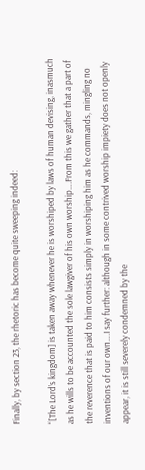Finally, by section 23, the rhetoric has become quite sweeping indeed:

“[The Lord’s kingdom] is taken away whenever he is worshiped by laws of human devising, inasmuch as he wills to be accounted the sole lawgiver of his own worship….From this we gather that a part of the reverence that is paid to him consists simply in worshiping him as he commands, mingling no inventions of our own….I say further: although in some contrived worship impiety does not openly appear, it is still severely condemned by the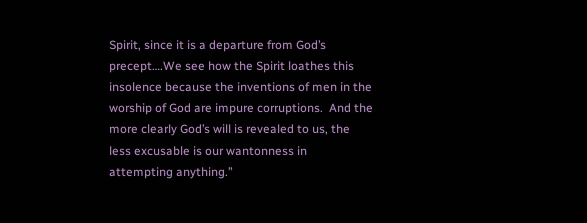Spirit, since it is a departure from God’s precept….We see how the Spirit loathes this insolence because the inventions of men in the worship of God are impure corruptions.  And the more clearly God’s will is revealed to us, the less excusable is our wantonness in attempting anything.”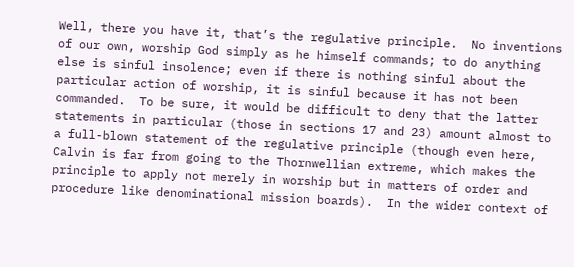Well, there you have it, that’s the regulative principle.  No inventions of our own, worship God simply as he himself commands; to do anything else is sinful insolence; even if there is nothing sinful about the particular action of worship, it is sinful because it has not been commanded.  To be sure, it would be difficult to deny that the latter statements in particular (those in sections 17 and 23) amount almost to a full-blown statement of the regulative principle (though even here, Calvin is far from going to the Thornwellian extreme, which makes the principle to apply not merely in worship but in matters of order and procedure like denominational mission boards).  In the wider context of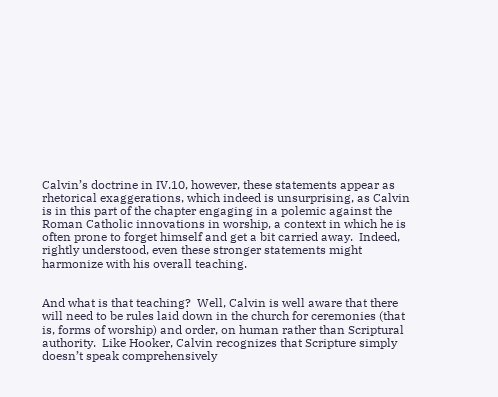Calvin’s doctrine in IV.10, however, these statements appear as rhetorical exaggerations, which indeed is unsurprising, as Calvin is in this part of the chapter engaging in a polemic against the Roman Catholic innovations in worship, a context in which he is often prone to forget himself and get a bit carried away.  Indeed, rightly understood, even these stronger statements might harmonize with his overall teaching.


And what is that teaching?  Well, Calvin is well aware that there will need to be rules laid down in the church for ceremonies (that is, forms of worship) and order, on human rather than Scriptural authority.  Like Hooker, Calvin recognizes that Scripture simply doesn’t speak comprehensively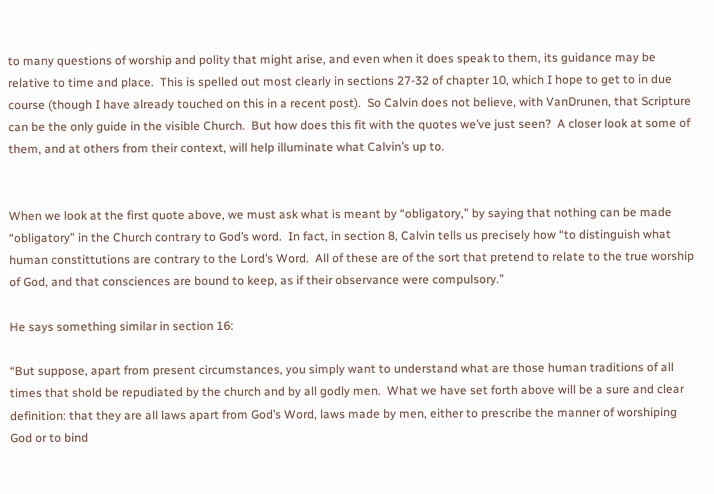to many questions of worship and polity that might arise, and even when it does speak to them, its guidance may be relative to time and place.  This is spelled out most clearly in sections 27-32 of chapter 10, which I hope to get to in due course (though I have already touched on this in a recent post).  So Calvin does not believe, with VanDrunen, that Scripture can be the only guide in the visible Church.  But how does this fit with the quotes we’ve just seen?  A closer look at some of them, and at others from their context, will help illuminate what Calvin’s up to.


When we look at the first quote above, we must ask what is meant by “obligatory,” by saying that nothing can be made “obligatory” in the Church contrary to God’s word.  In fact, in section 8, Calvin tells us precisely how “to distinguish what human constittutions are contrary to the Lord’s Word.  All of these are of the sort that pretend to relate to the true worship of God, and that consciences are bound to keep, as if their observance were compulsory.”

He says something similar in section 16:

“But suppose, apart from present circumstances, you simply want to understand what are those human traditions of all times that shold be repudiated by the church and by all godly men.  What we have set forth above will be a sure and clear definition: that they are all laws apart from God’s Word, laws made by men, either to prescribe the manner of worshiping God or to bind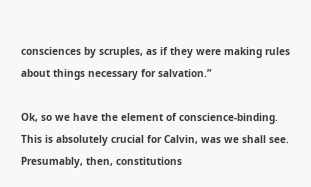consciences by scruples, as if they were making rules about things necessary for salvation.”

Ok, so we have the element of conscience-binding.  This is absolutely crucial for Calvin, was we shall see.  Presumably, then, constitutions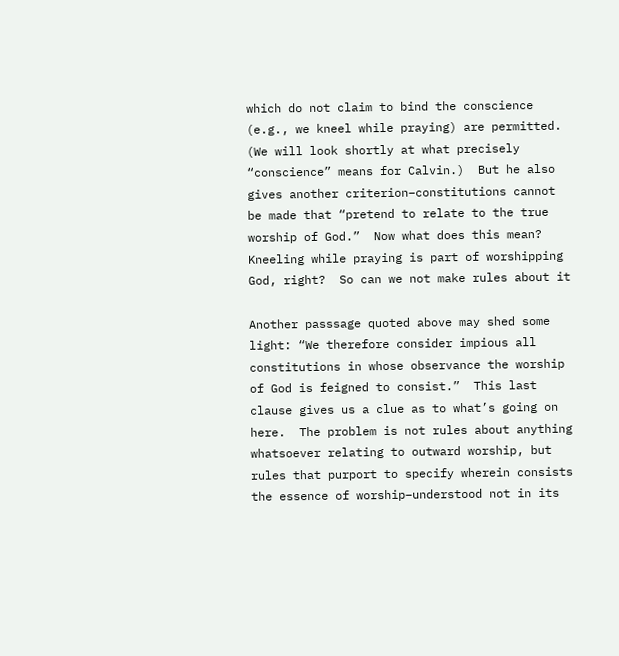which do not claim to bind the conscience (e.g., we kneel while praying) are permitted.  (We will look shortly at what precisely “conscience” means for Calvin.)  But he also gives another criterion–constitutions cannot be made that “pretend to relate to the true worship of God.”  Now what does this mean?  Kneeling while praying is part of worshipping God, right?  So can we not make rules about it

Another passsage quoted above may shed some light: “We therefore consider impious all constitutions in whose observance the worship of God is feigned to consist.”  This last clause gives us a clue as to what’s going on here.  The problem is not rules about anything whatsoever relating to outward worship, but rules that purport to specify wherein consists the essence of worship–understood not in its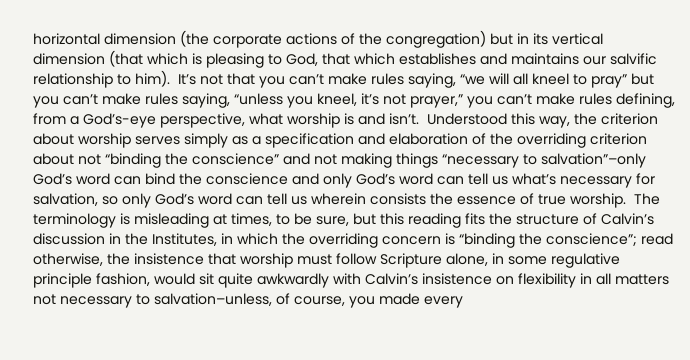horizontal dimension (the corporate actions of the congregation) but in its vertical dimension (that which is pleasing to God, that which establishes and maintains our salvific relationship to him).  It’s not that you can’t make rules saying, “we will all kneel to pray” but you can’t make rules saying, “unless you kneel, it’s not prayer,” you can’t make rules defining, from a God’s-eye perspective, what worship is and isn’t.  Understood this way, the criterion about worship serves simply as a specification and elaboration of the overriding criterion about not “binding the conscience” and not making things “necessary to salvation”–only God’s word can bind the conscience and only God’s word can tell us what’s necessary for salvation, so only God’s word can tell us wherein consists the essence of true worship.  The terminology is misleading at times, to be sure, but this reading fits the structure of Calvin’s discussion in the Institutes, in which the overriding concern is “binding the conscience”; read otherwise, the insistence that worship must follow Scripture alone, in some regulative principle fashion, would sit quite awkwardly with Calvin’s insistence on flexibility in all matters not necessary to salvation–unless, of course, you made every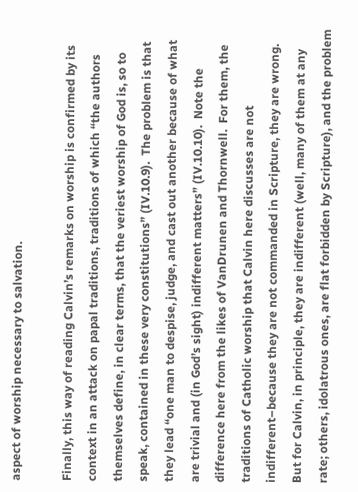aspect of worship necessary to salvation.

Finally, this way of reading Calvin’s remarks on worship is confirmed by its context in an attack on papal traditions, traditions of which “the authors themselves define, in clear terms, that the veriest worship of God is, so to speak, contained in these very constitutions” (IV.10.9).  The problem is that they lead “one man to despise, judge, and cast out another because of what are trivial and (in God’s sight) indifferent matters” (IV.10.10).  Note the difference here from the likes of VanDrunen and Thornwell.  For them, the traditions of Catholic worship that Calvin here discusses are not indifferent–because they are not commanded in Scripture, they are wrong.  But for Calvin, in principle, they are indifferent (well, many of them at any rate; others, idolatrous ones, are flat forbidden by Scripture), and the problem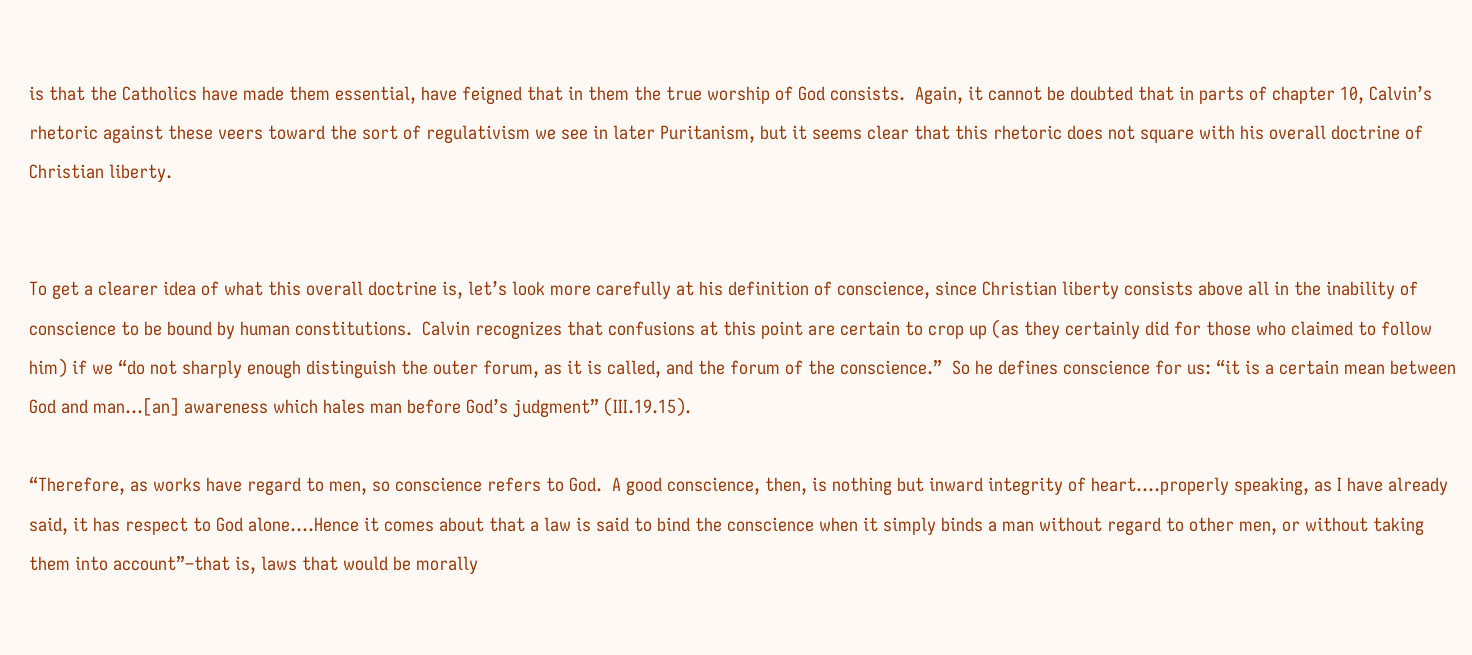is that the Catholics have made them essential, have feigned that in them the true worship of God consists.  Again, it cannot be doubted that in parts of chapter 10, Calvin’s rhetoric against these veers toward the sort of regulativism we see in later Puritanism, but it seems clear that this rhetoric does not square with his overall doctrine of Christian liberty.


To get a clearer idea of what this overall doctrine is, let’s look more carefully at his definition of conscience, since Christian liberty consists above all in the inability of conscience to be bound by human constitutions.  Calvin recognizes that confusions at this point are certain to crop up (as they certainly did for those who claimed to follow him) if we “do not sharply enough distinguish the outer forum, as it is called, and the forum of the conscience.”  So he defines conscience for us: “it is a certain mean between God and man…[an] awareness which hales man before God’s judgment” (III.19.15).

“Therefore, as works have regard to men, so conscience refers to God.  A good conscience, then, is nothing but inward integrity of heart….properly speaking, as I have already said, it has respect to God alone….Hence it comes about that a law is said to bind the conscience when it simply binds a man without regard to other men, or without taking them into account”–that is, laws that would be morally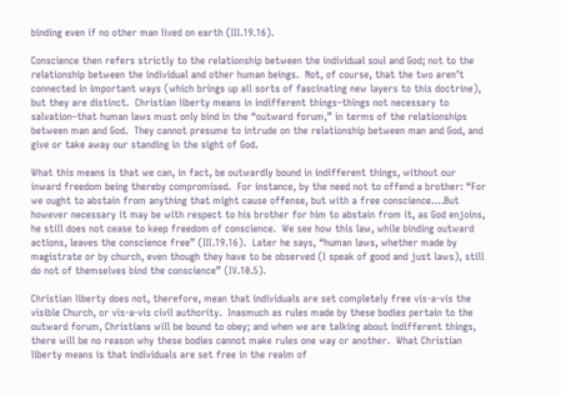binding even if no other man lived on earth (III.19.16).

Conscience then refers strictly to the relationship between the individual soul and God; not to the relationship between the individual and other human beings.  Not, of course, that the two aren’t connected in important ways (which brings up all sorts of fascinating new layers to this doctrine), but they are distinct.  Christian liberty means in indifferent things–things not necessary to salvation–that human laws must only bind in the “outward forum,” in terms of the relationships between man and God.  They cannot presume to intrude on the relationship between man and God, and give or take away our standing in the sight of God.

What this means is that we can, in fact, be outwardly bound in indifferent things, without our inward freedom being thereby compromised.  For instance, by the need not to offend a brother: “For we ought to abstain from anything that might cause offense, but with a free conscience….But however necessary it may be with respect to his brother for him to abstain from it, as God enjoins, he still does not cease to keep freedom of conscience.  We see how this law, while binding outward actions, leaves the conscience free” (III.19.16).  Later he says, “human laws, whether made by magistrate or by church, even though they have to be observed (I speak of good and just laws), still do not of themselves bind the conscience” (IV.10.5).

Christian liberty does not, therefore, mean that individuals are set completely free vis-a-vis the visible Church, or vis-a-vis civil authority.  Inasmuch as rules made by these bodies pertain to the outward forum, Christians will be bound to obey; and when we are talking about indifferent things, there will be no reason why these bodies cannot make rules one way or another.  What Christian liberty means is that individuals are set free in the realm of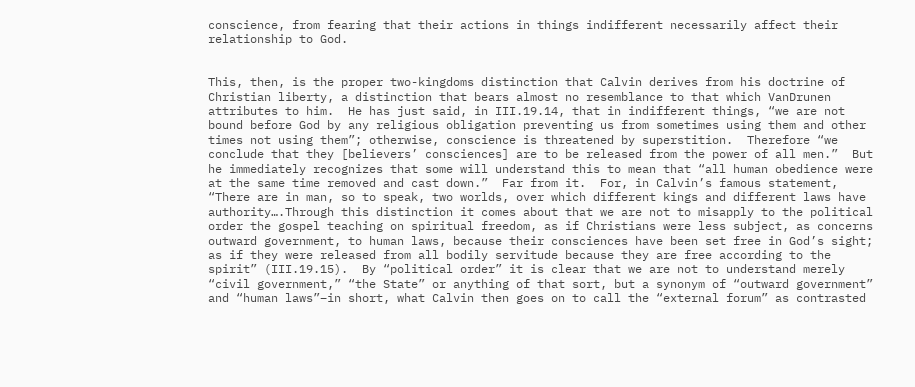conscience, from fearing that their actions in things indifferent necessarily affect their relationship to God.


This, then, is the proper two-kingdoms distinction that Calvin derives from his doctrine of Christian liberty, a distinction that bears almost no resemblance to that which VanDrunen attributes to him.  He has just said, in III.19.14, that in indifferent things, “we are not bound before God by any religious obligation preventing us from sometimes using them and other times not using them”; otherwise, conscience is threatened by superstition.  Therefore “we conclude that they [believers’ consciences] are to be released from the power of all men.”  But he immediately recognizes that some will understand this to mean that “all human obedience were at the same time removed and cast down.”  Far from it.  For, in Calvin’s famous statement, “There are in man, so to speak, two worlds, over which different kings and different laws have authority….Through this distinction it comes about that we are not to misapply to the political order the gospel teaching on spiritual freedom, as if Christians were less subject, as concerns outward government, to human laws, because their consciences have been set free in God’s sight; as if they were released from all bodily servitude because they are free according to the spirit” (III.19.15).  By “political order” it is clear that we are not to understand merely “civil government,” “the State” or anything of that sort, but a synonym of “outward government” and “human laws”–in short, what Calvin then goes on to call the “external forum” as contrasted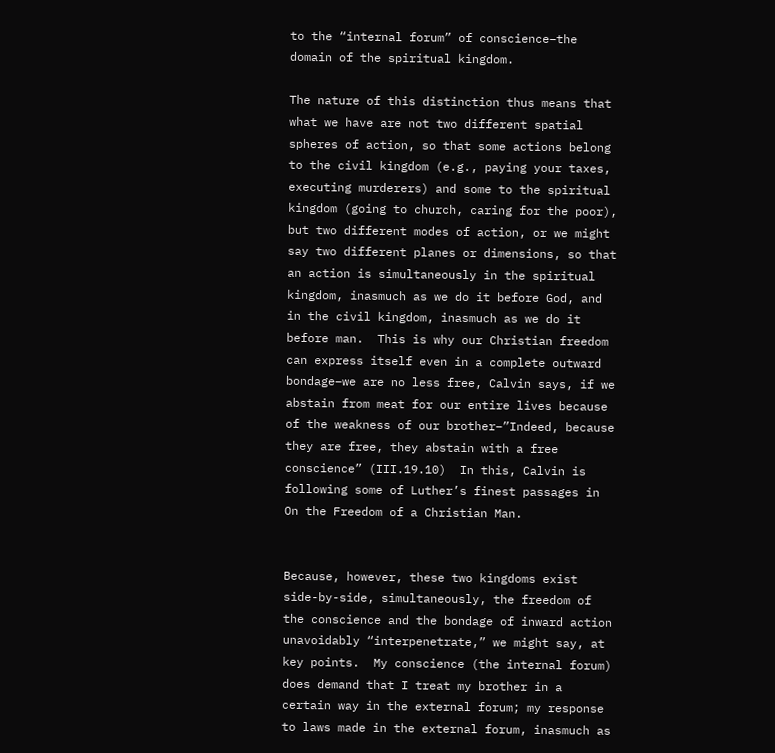to the “internal forum” of conscience–the domain of the spiritual kingdom.

The nature of this distinction thus means that what we have are not two different spatial spheres of action, so that some actions belong to the civil kingdom (e.g., paying your taxes, executing murderers) and some to the spiritual kingdom (going to church, caring for the poor), but two different modes of action, or we might say two different planes or dimensions, so that an action is simultaneously in the spiritual kingdom, inasmuch as we do it before God, and in the civil kingdom, inasmuch as we do it before man.  This is why our Christian freedom can express itself even in a complete outward bondage–we are no less free, Calvin says, if we abstain from meat for our entire lives because of the weakness of our brother–”Indeed, because they are free, they abstain with a free conscience” (III.19.10)  In this, Calvin is following some of Luther’s finest passages in On the Freedom of a Christian Man.


Because, however, these two kingdoms exist side-by-side, simultaneously, the freedom of the conscience and the bondage of inward action unavoidably “interpenetrate,” we might say, at key points.  My conscience (the internal forum) does demand that I treat my brother in a certain way in the external forum; my response to laws made in the external forum, inasmuch as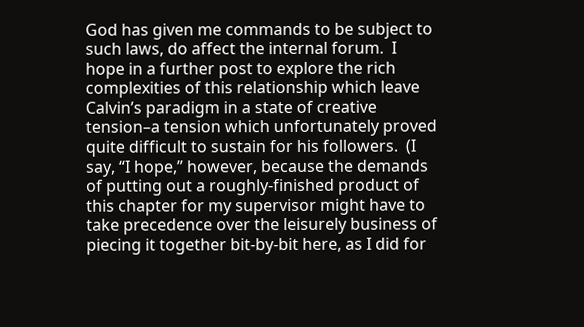God has given me commands to be subject to such laws, do affect the internal forum.  I hope in a further post to explore the rich complexities of this relationship which leave Calvin’s paradigm in a state of creative tension–a tension which unfortunately proved quite difficult to sustain for his followers.  (I say, “I hope,” however, because the demands of putting out a roughly-finished product of this chapter for my supervisor might have to take precedence over the leisurely business of piecing it together bit-by-bit here, as I did for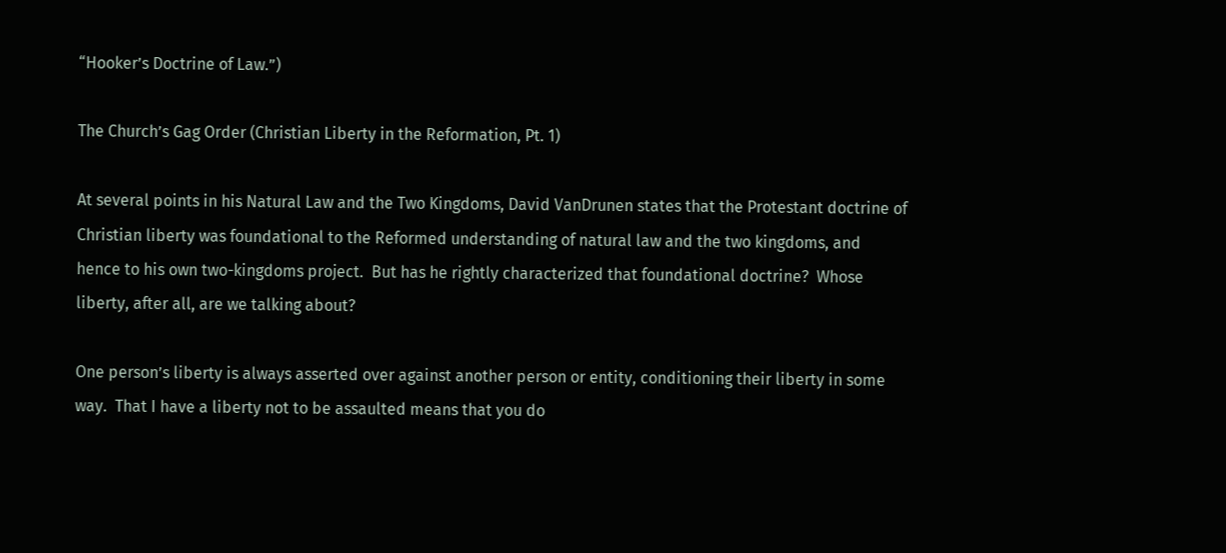“Hooker’s Doctrine of Law.”)

The Church’s Gag Order (Christian Liberty in the Reformation, Pt. 1)

At several points in his Natural Law and the Two Kingdoms, David VanDrunen states that the Protestant doctrine of Christian liberty was foundational to the Reformed understanding of natural law and the two kingdoms, and hence to his own two-kingdoms project.  But has he rightly characterized that foundational doctrine?  Whose liberty, after all, are we talking about?

One person’s liberty is always asserted over against another person or entity, conditioning their liberty in some way.  That I have a liberty not to be assaulted means that you do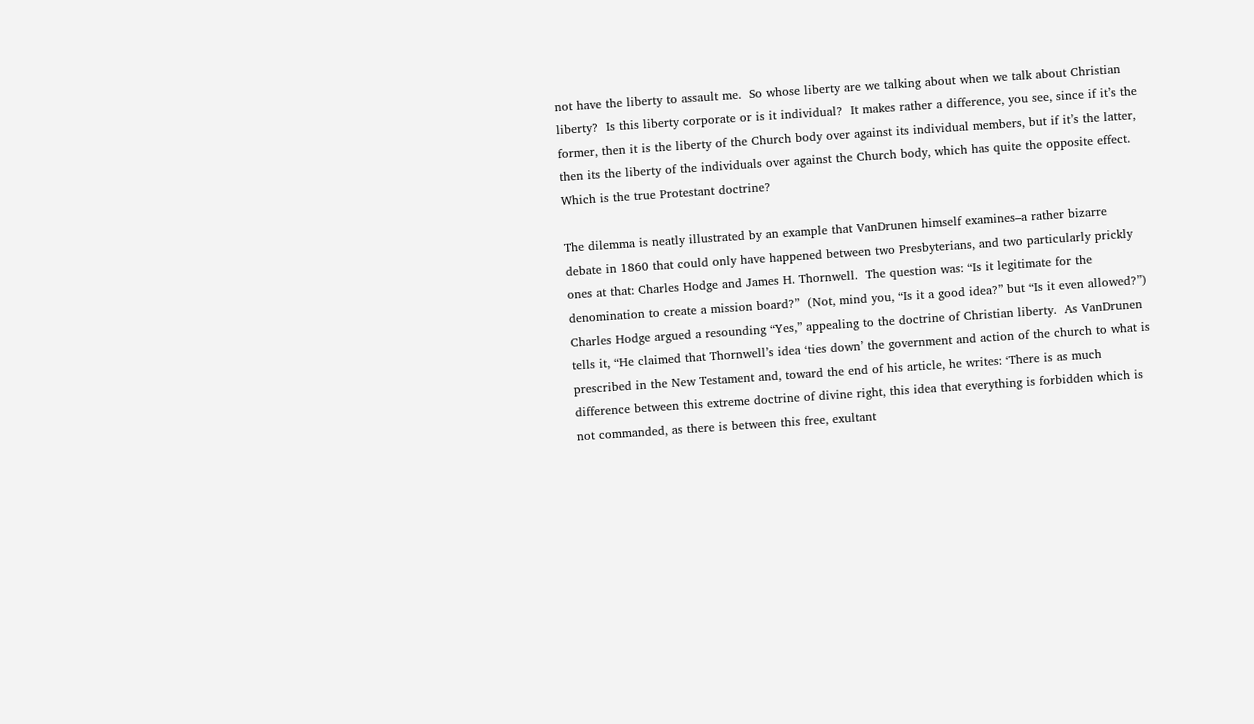not have the liberty to assault me.  So whose liberty are we talking about when we talk about Christian liberty?  Is this liberty corporate or is it individual?  It makes rather a difference, you see, since if it’s the former, then it is the liberty of the Church body over against its individual members, but if it’s the latter, then its the liberty of the individuals over against the Church body, which has quite the opposite effect.  Which is the true Protestant doctrine?

The dilemma is neatly illustrated by an example that VanDrunen himself examines–a rather bizarre debate in 1860 that could only have happened between two Presbyterians, and two particularly prickly ones at that: Charles Hodge and James H. Thornwell.  The question was: “Is it legitimate for the denomination to create a mission board?”  (Not, mind you, “Is it a good idea?” but “Is it even allowed?”)  Charles Hodge argued a resounding “Yes,” appealing to the doctrine of Christian liberty.  As VanDrunen tells it, “He claimed that Thornwell’s idea ‘ties down’ the government and action of the church to what is prescribed in the New Testament and, toward the end of his article, he writes: ‘There is as much difference between this extreme doctrine of divine right, this idea that everything is forbidden which is not commanded, as there is between this free, exultant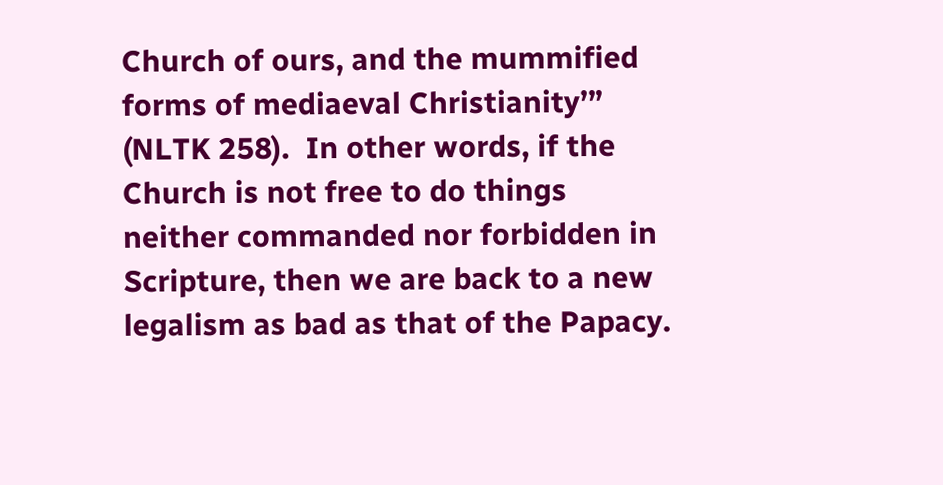Church of ours, and the mummified forms of mediaeval Christianity’” (NLTK 258).  In other words, if the Church is not free to do things neither commanded nor forbidden in Scripture, then we are back to a new legalism as bad as that of the Papacy.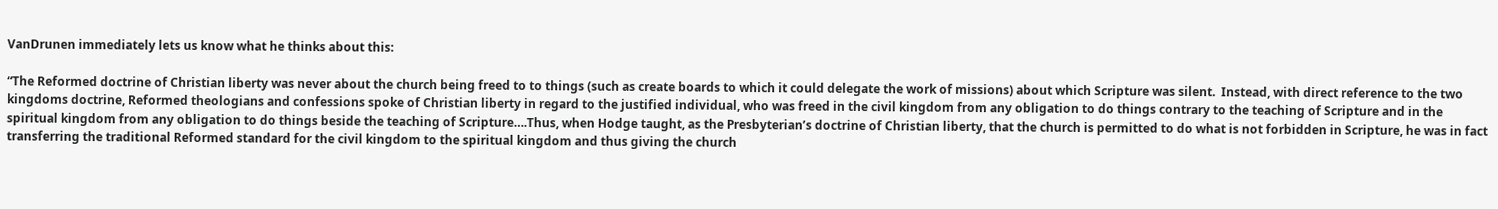VanDrunen immediately lets us know what he thinks about this:

“The Reformed doctrine of Christian liberty was never about the church being freed to to things (such as create boards to which it could delegate the work of missions) about which Scripture was silent.  Instead, with direct reference to the two kingdoms doctrine, Reformed theologians and confessions spoke of Christian liberty in regard to the justified individual, who was freed in the civil kingdom from any obligation to do things contrary to the teaching of Scripture and in the spiritual kingdom from any obligation to do things beside the teaching of Scripture….Thus, when Hodge taught, as the Presbyterian’s doctrine of Christian liberty, that the church is permitted to do what is not forbidden in Scripture, he was in fact transferring the traditional Reformed standard for the civil kingdom to the spiritual kingdom and thus giving the church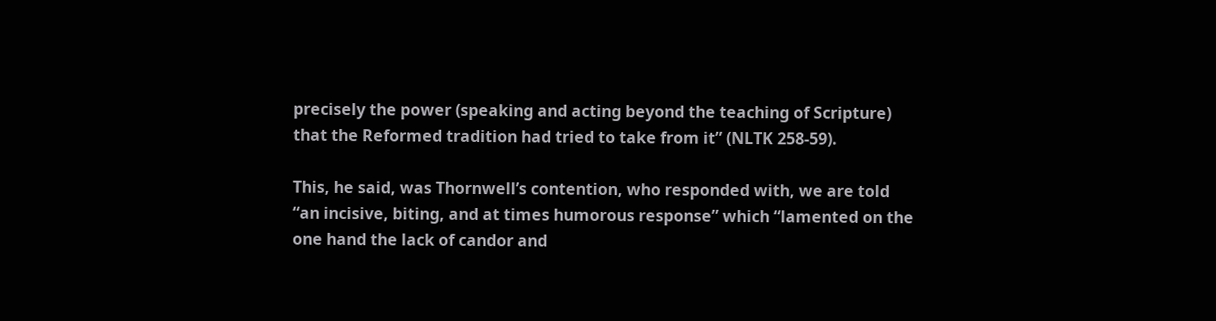precisely the power (speaking and acting beyond the teaching of Scripture) that the Reformed tradition had tried to take from it” (NLTK 258-59).

This, he said, was Thornwell’s contention, who responded with, we are told “an incisive, biting, and at times humorous response” which “lamented on the one hand the lack of candor and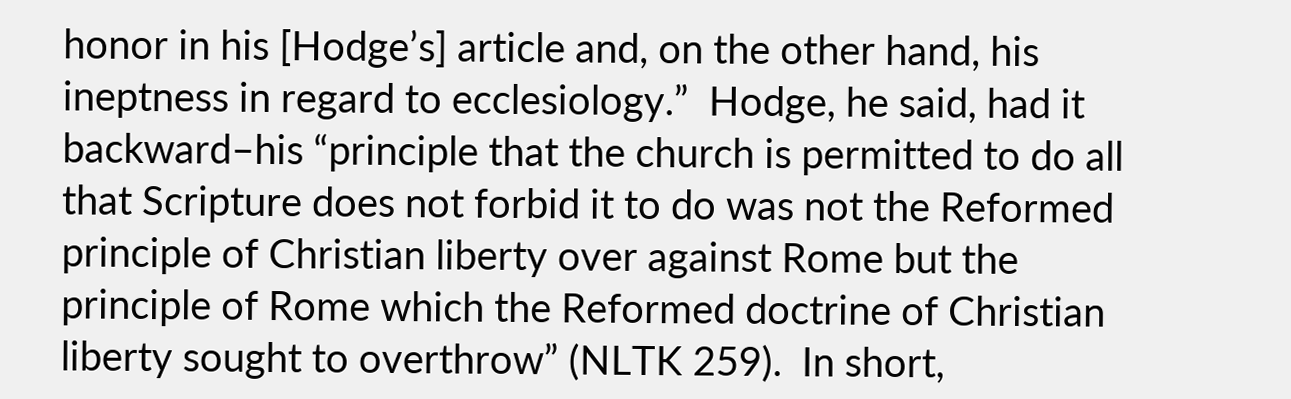honor in his [Hodge’s] article and, on the other hand, his ineptness in regard to ecclesiology.”  Hodge, he said, had it backward–his “principle that the church is permitted to do all that Scripture does not forbid it to do was not the Reformed principle of Christian liberty over against Rome but the principle of Rome which the Reformed doctrine of Christian liberty sought to overthrow” (NLTK 259).  In short,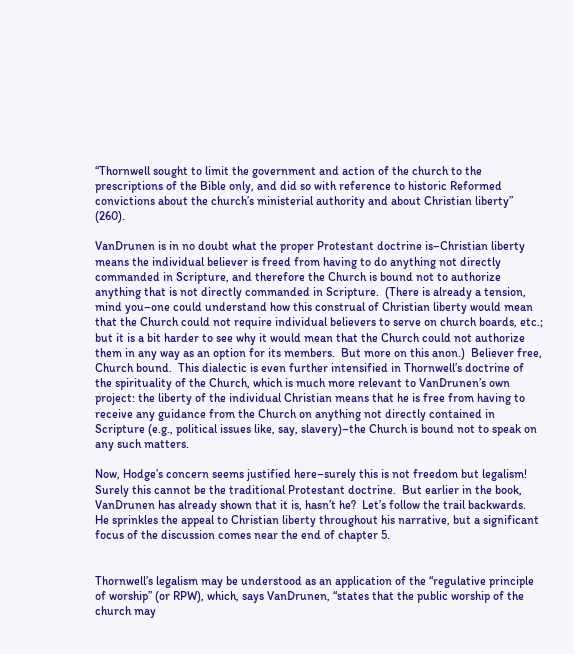“Thornwell sought to limit the government and action of the church to the prescriptions of the Bible only, and did so with reference to historic Reformed convictions about the church’s ministerial authority and about Christian liberty” (260).

VanDrunen is in no doubt what the proper Protestant doctrine is–Christian liberty means the individual believer is freed from having to do anything not directly commanded in Scripture, and therefore the Church is bound not to authorize anything that is not directly commanded in Scripture.  (There is already a tension, mind you–one could understand how this construal of Christian liberty would mean that the Church could not require individual believers to serve on church boards, etc.; but it is a bit harder to see why it would mean that the Church could not authorize them in any way as an option for its members.  But more on this anon.)  Believer free, Church bound.  This dialectic is even further intensified in Thornwell’s doctrine of the spirituality of the Church, which is much more relevant to VanDrunen’s own project: the liberty of the individual Christian means that he is free from having to receive any guidance from the Church on anything not directly contained in Scripture (e.g., political issues like, say, slavery)–the Church is bound not to speak on any such matters.

Now, Hodge’s concern seems justified here–surely this is not freedom but legalism!  Surely this cannot be the traditional Protestant doctrine.  But earlier in the book, VanDrunen has already shown that it is, hasn’t he?  Let’s follow the trail backwards.  He sprinkles the appeal to Christian liberty throughout his narrative, but a significant focus of the discussion comes near the end of chapter 5.


Thornwell’s legalism may be understood as an application of the “regulative principle of worship” (or RPW), which, says VanDrunen, “states that the public worship of the church may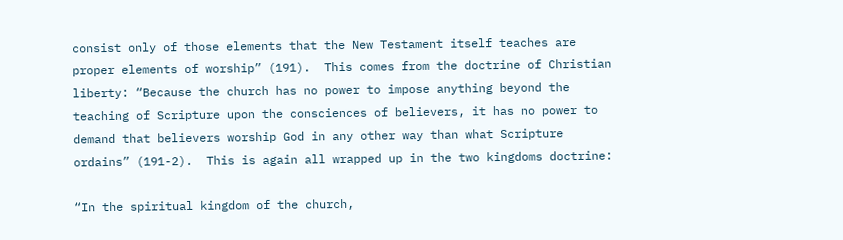consist only of those elements that the New Testament itself teaches are proper elements of worship” (191).  This comes from the doctrine of Christian liberty: “Because the church has no power to impose anything beyond the teaching of Scripture upon the consciences of believers, it has no power to demand that believers worship God in any other way than what Scripture ordains” (191-2).  This is again all wrapped up in the two kingdoms doctrine:

“In the spiritual kingdom of the church,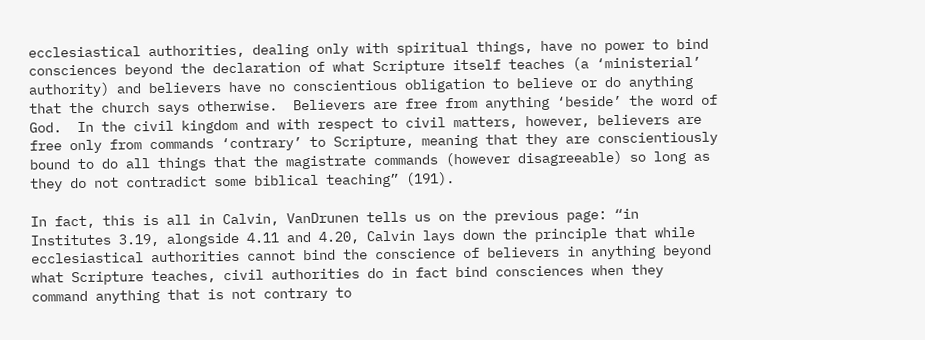ecclesiastical authorities, dealing only with spiritual things, have no power to bind consciences beyond the declaration of what Scripture itself teaches (a ‘ministerial’ authority) and believers have no conscientious obligation to believe or do anything that the church says otherwise.  Believers are free from anything ‘beside’ the word of God.  In the civil kingdom and with respect to civil matters, however, believers are free only from commands ‘contrary’ to Scripture, meaning that they are conscientiously bound to do all things that the magistrate commands (however disagreeable) so long as they do not contradict some biblical teaching” (191).

In fact, this is all in Calvin, VanDrunen tells us on the previous page: “in Institutes 3.19, alongside 4.11 and 4.20, Calvin lays down the principle that while ecclesiastical authorities cannot bind the conscience of believers in anything beyond what Scripture teaches, civil authorities do in fact bind consciences when they command anything that is not contrary to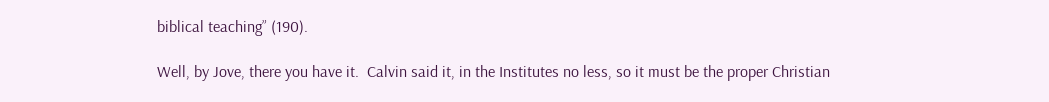biblical teaching” (190).

Well, by Jove, there you have it.  Calvin said it, in the Institutes no less, so it must be the proper Christian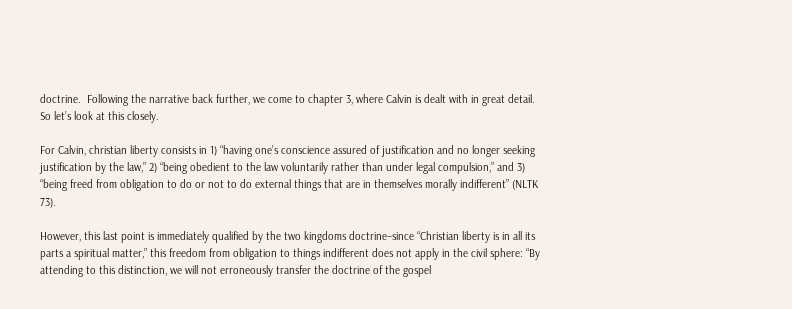doctrine.  Following the narrative back further, we come to chapter 3, where Calvin is dealt with in great detail.  So let’s look at this closely.

For Calvin, christian liberty consists in 1) “having one’s conscience assured of justification and no longer seeking justification by the law,” 2) “being obedient to the law voluntarily rather than under legal compulsion,” and 3) “being freed from obligation to do or not to do external things that are in themselves morally indifferent” (NLTK 73).

However, this last point is immediately qualified by the two kingdoms doctrine–since “Christian liberty is in all its parts a spiritual matter,” this freedom from obligation to things indifferent does not apply in the civil sphere: “By attending to this distinction, we will not erroneously transfer the doctrine of the gospel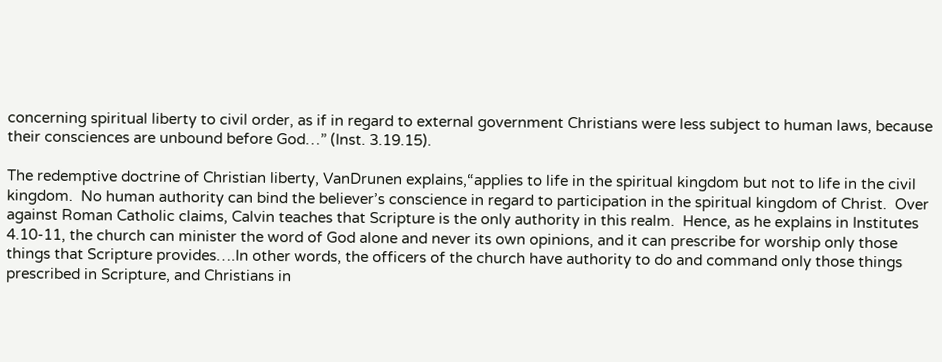concerning spiritual liberty to civil order, as if in regard to external government Christians were less subject to human laws, because their consciences are unbound before God…” (Inst. 3.19.15).

The redemptive doctrine of Christian liberty, VanDrunen explains,“applies to life in the spiritual kingdom but not to life in the civil kingdom.  No human authority can bind the believer’s conscience in regard to participation in the spiritual kingdom of Christ.  Over against Roman Catholic claims, Calvin teaches that Scripture is the only authority in this realm.  Hence, as he explains in Institutes 4.10-11, the church can minister the word of God alone and never its own opinions, and it can prescribe for worship only those things that Scripture provides….In other words, the officers of the church have authority to do and command only those things prescribed in Scripture, and Christians in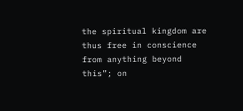the spiritual kingdom are thus free in conscience from anything beyond this”; on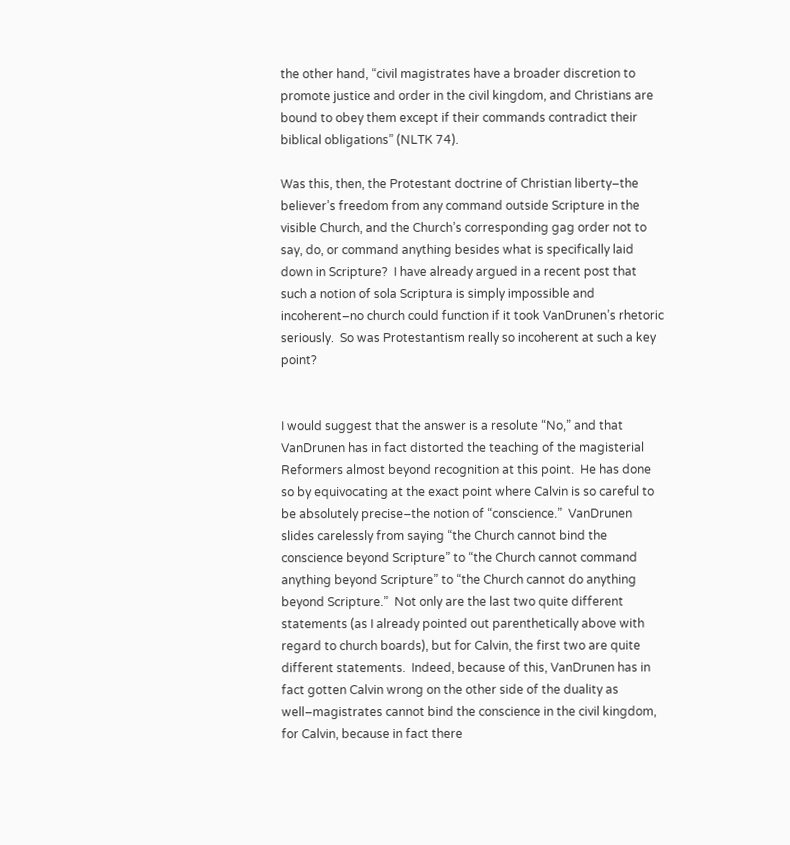the other hand, “civil magistrates have a broader discretion to promote justice and order in the civil kingdom, and Christians are bound to obey them except if their commands contradict their biblical obligations” (NLTK 74).

Was this, then, the Protestant doctrine of Christian liberty–the believer’s freedom from any command outside Scripture in the visible Church, and the Church’s corresponding gag order not to say, do, or command anything besides what is specifically laid down in Scripture?  I have already argued in a recent post that such a notion of sola Scriptura is simply impossible and incoherent–no church could function if it took VanDrunen’s rhetoric seriously.  So was Protestantism really so incoherent at such a key point?


I would suggest that the answer is a resolute “No,” and that VanDrunen has in fact distorted the teaching of the magisterial Reformers almost beyond recognition at this point.  He has done so by equivocating at the exact point where Calvin is so careful to be absolutely precise–the notion of “conscience.”  VanDrunen slides carelessly from saying “the Church cannot bind the conscience beyond Scripture” to “the Church cannot command anything beyond Scripture” to “the Church cannot do anything beyond Scripture.”  Not only are the last two quite different statements (as I already pointed out parenthetically above with regard to church boards), but for Calvin, the first two are quite different statements.  Indeed, because of this, VanDrunen has in fact gotten Calvin wrong on the other side of the duality as well–magistrates cannot bind the conscience in the civil kingdom, for Calvin, because in fact there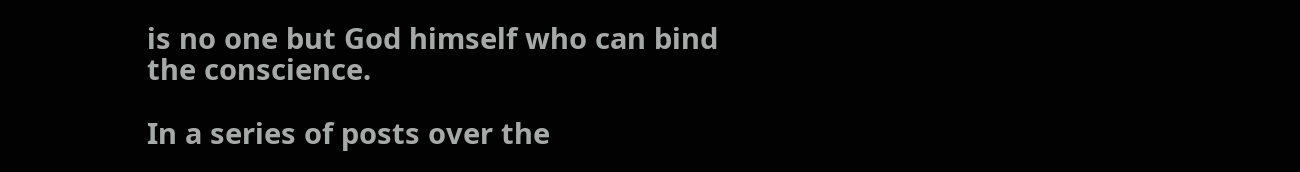is no one but God himself who can bind the conscience.

In a series of posts over the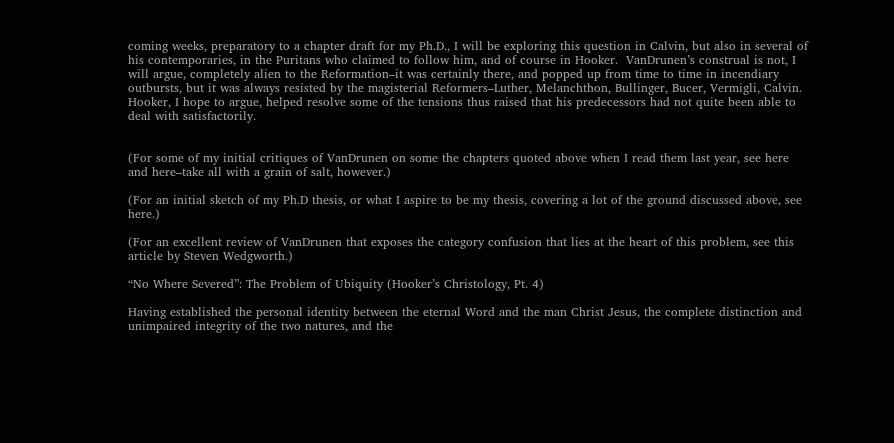coming weeks, preparatory to a chapter draft for my Ph.D., I will be exploring this question in Calvin, but also in several of his contemporaries, in the Puritans who claimed to follow him, and of course in Hooker.  VanDrunen’s construal is not, I will argue, completely alien to the Reformation–it was certainly there, and popped up from time to time in incendiary outbursts, but it was always resisted by the magisterial Reformers–Luther, Melanchthon, Bullinger, Bucer, Vermigli, Calvin.  Hooker, I hope to argue, helped resolve some of the tensions thus raised that his predecessors had not quite been able to deal with satisfactorily.


(For some of my initial critiques of VanDrunen on some the chapters quoted above when I read them last year, see here and here–take all with a grain of salt, however.)

(For an initial sketch of my Ph.D thesis, or what I aspire to be my thesis, covering a lot of the ground discussed above, see here.)

(For an excellent review of VanDrunen that exposes the category confusion that lies at the heart of this problem, see this article by Steven Wedgworth.)

“No Where Severed”: The Problem of Ubiquity (Hooker’s Christology, Pt. 4)

Having established the personal identity between the eternal Word and the man Christ Jesus, the complete distinction and unimpaired integrity of the two natures, and the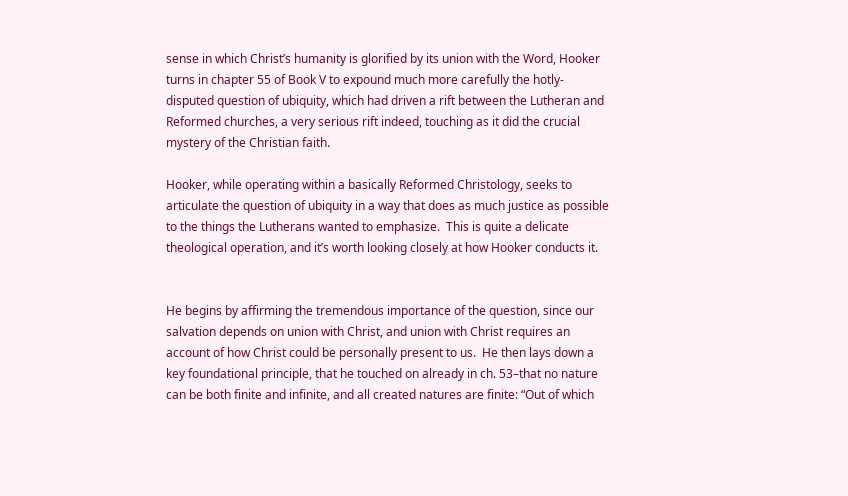sense in which Christ’s humanity is glorified by its union with the Word, Hooker turns in chapter 55 of Book V to expound much more carefully the hotly-disputed question of ubiquity, which had driven a rift between the Lutheran and Reformed churches, a very serious rift indeed, touching as it did the crucial mystery of the Christian faith.

Hooker, while operating within a basically Reformed Christology, seeks to articulate the question of ubiquity in a way that does as much justice as possible to the things the Lutherans wanted to emphasize.  This is quite a delicate theological operation, and it’s worth looking closely at how Hooker conducts it.


He begins by affirming the tremendous importance of the question, since our salvation depends on union with Christ, and union with Christ requires an account of how Christ could be personally present to us.  He then lays down a key foundational principle, that he touched on already in ch. 53–that no nature can be both finite and infinite, and all created natures are finite: “Out of which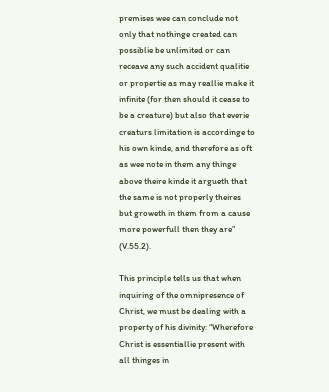premises wee can conclude not only that nothinge created can possiblie be unlimited or can receave any such accident qualitie or propertie as may reallie make it infinite (for then should it cease to be a creature) but also that everie creaturs limitation is accordinge to his own kinde, and therefore as oft as wee note in them any thinge above theire kinde it argueth that the same is not properly theires but groweth in them from a cause more powerfull then they are” (V.55.2).

This principle tells us that when inquiring of the omnipresence of Christ, we must be dealing with a property of his divinity: “Wherefore Christ is essentiallie present with all thinges in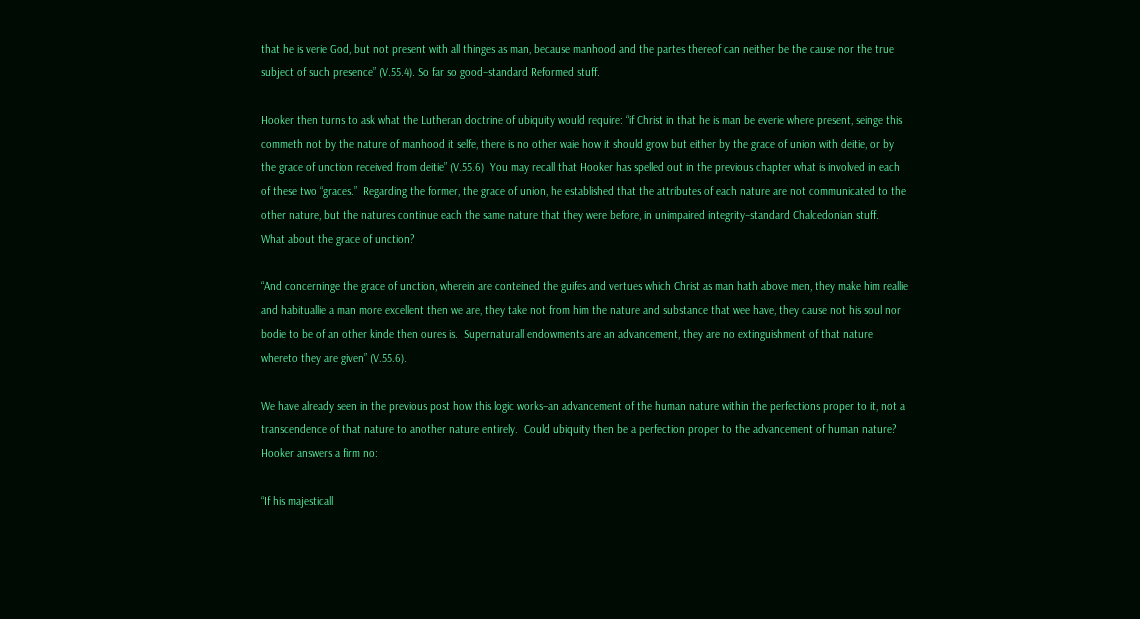that he is verie God, but not present with all thinges as man, because manhood and the partes thereof can neither be the cause nor the true subject of such presence” (V.55.4). So far so good–standard Reformed stuff.

Hooker then turns to ask what the Lutheran doctrine of ubiquity would require: “if Christ in that he is man be everie where present, seinge this commeth not by the nature of manhood it selfe, there is no other waie how it should grow but either by the grace of union with deitie, or by the grace of unction received from deitie” (V.55.6)  You may recall that Hooker has spelled out in the previous chapter what is involved in each of these two “graces.”  Regarding the former, the grace of union, he established that the attributes of each nature are not communicated to the other nature, but the natures continue each the same nature that they were before, in unimpaired integrity–standard Chalcedonian stuff.  What about the grace of unction?

“And concerninge the grace of unction, wherein are conteined the guifes and vertues which Christ as man hath above men, they make him reallie and habituallie a man more excellent then we are, they take not from him the nature and substance that wee have, they cause not his soul nor bodie to be of an other kinde then oures is.  Supernaturall endowments are an advancement, they are no extinguishment of that nature whereto they are given” (V.55.6).

We have already seen in the previous post how this logic works–an advancement of the human nature within the perfections proper to it, not a transcendence of that nature to another nature entirely.  Could ubiquity then be a perfection proper to the advancement of human nature?  Hooker answers a firm no:

“If his majesticall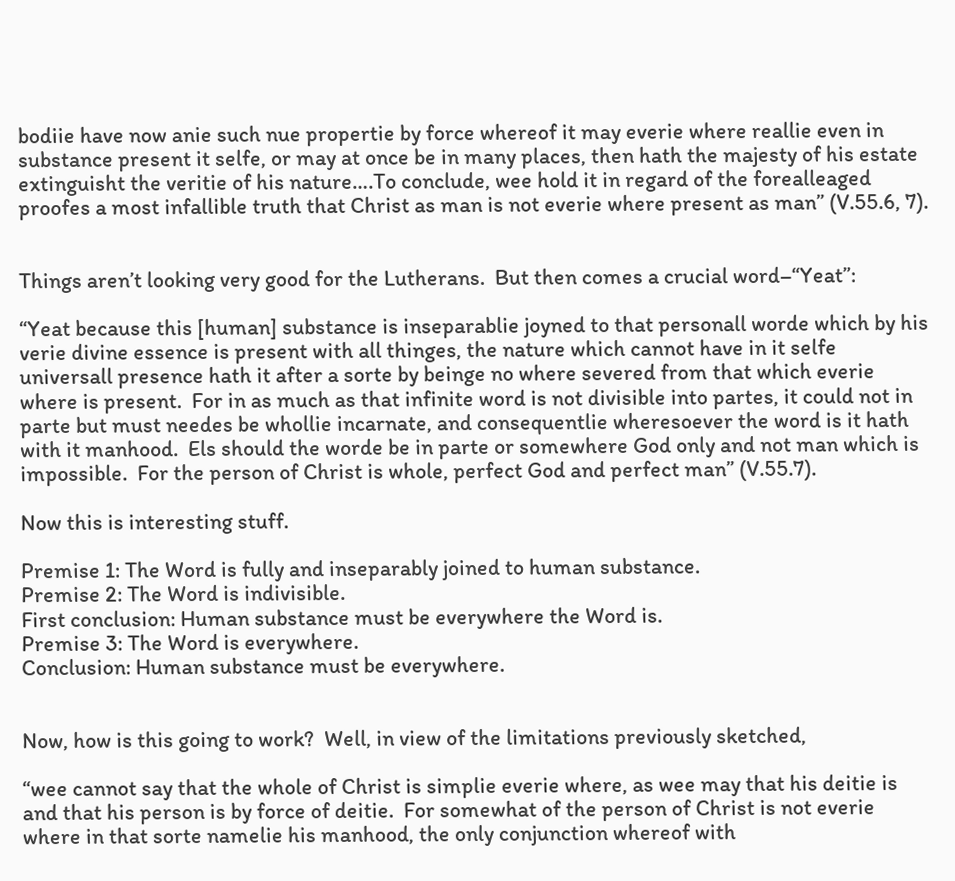bodiie have now anie such nue propertie by force whereof it may everie where reallie even in substance present it selfe, or may at once be in many places, then hath the majesty of his estate extinguisht the veritie of his nature….To conclude, wee hold it in regard of the forealleaged proofes a most infallible truth that Christ as man is not everie where present as man” (V.55.6, 7).


Things aren’t looking very good for the Lutherans.  But then comes a crucial word–“Yeat”:

“Yeat because this [human] substance is inseparablie joyned to that personall worde which by his verie divine essence is present with all thinges, the nature which cannot have in it selfe universall presence hath it after a sorte by beinge no where severed from that which everie where is present.  For in as much as that infinite word is not divisible into partes, it could not in parte but must needes be whollie incarnate, and consequentlie wheresoever the word is it hath with it manhood.  Els should the worde be in parte or somewhere God only and not man which is impossible.  For the person of Christ is whole, perfect God and perfect man” (V.55.7).

Now this is interesting stuff.

Premise 1: The Word is fully and inseparably joined to human substance.
Premise 2: The Word is indivisible.
First conclusion: Human substance must be everywhere the Word is.
Premise 3: The Word is everywhere.
Conclusion: Human substance must be everywhere.


Now, how is this going to work?  Well, in view of the limitations previously sketched,

“wee cannot say that the whole of Christ is simplie everie where, as wee may that his deitie is and that his person is by force of deitie.  For somewhat of the person of Christ is not everie where in that sorte namelie his manhood, the only conjunction whereof with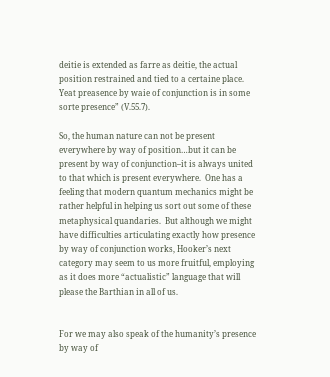deitie is extended as farre as deitie, the actual position restrained and tied to a certaine place.  Yeat preasence by waie of conjunction is in some sorte presence” (V.55.7).

So, the human nature can not be present everywhere by way of position…but it can be present by way of conjunction–it is always united to that which is present everywhere.  One has a feeling that modern quantum mechanics might be rather helpful in helping us sort out some of these metaphysical quandaries.  But although we might have difficulties articulating exactly how presence by way of conjunction works, Hooker’s next category may seem to us more fruitful, employing as it does more “actualistic” language that will please the Barthian in all of us.


For we may also speak of the humanity’s presence by way of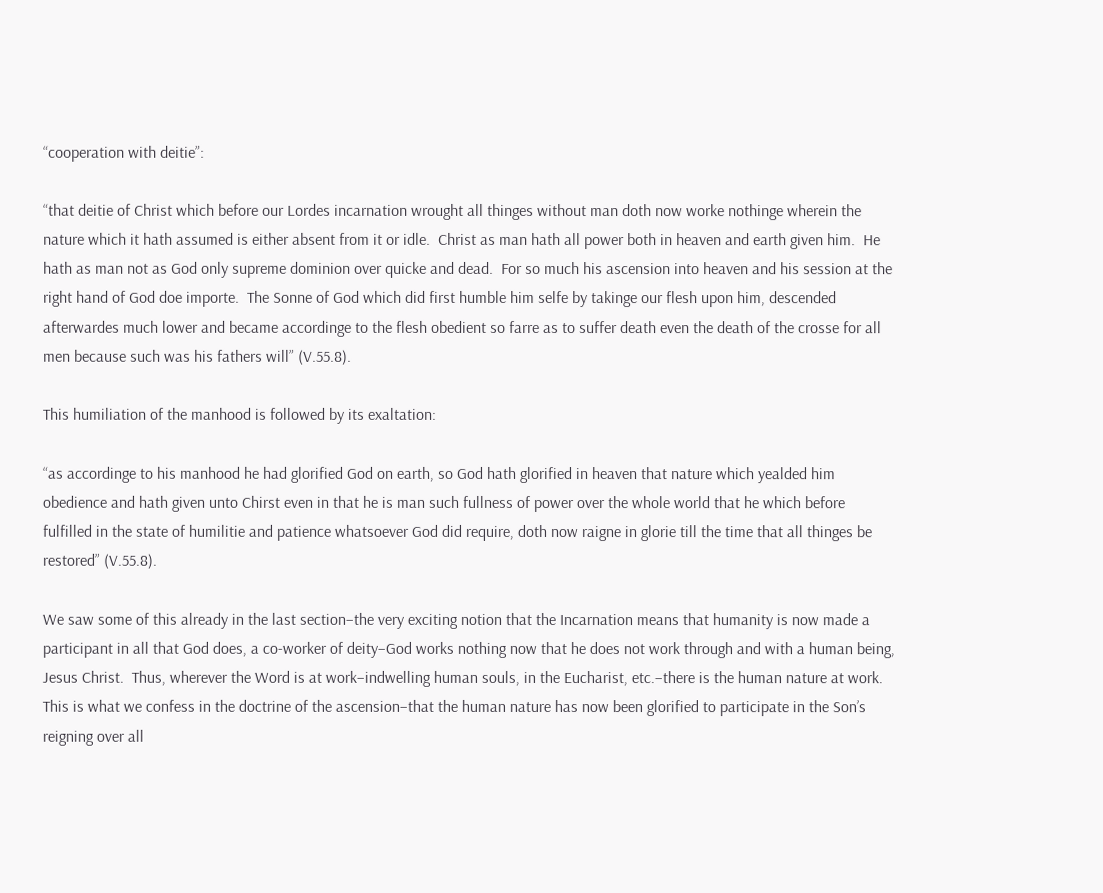“cooperation with deitie”:

“that deitie of Christ which before our Lordes incarnation wrought all thinges without man doth now worke nothinge wherein the nature which it hath assumed is either absent from it or idle.  Christ as man hath all power both in heaven and earth given him.  He hath as man not as God only supreme dominion over quicke and dead.  For so much his ascension into heaven and his session at the right hand of God doe importe.  The Sonne of God which did first humble him selfe by takinge our flesh upon him, descended afterwardes much lower and became accordinge to the flesh obedient so farre as to suffer death even the death of the crosse for all men because such was his fathers will” (V.55.8).

This humiliation of the manhood is followed by its exaltation:

“as accordinge to his manhood he had glorified God on earth, so God hath glorified in heaven that nature which yealded him obedience and hath given unto Chirst even in that he is man such fullness of power over the whole world that he which before fulfilled in the state of humilitie and patience whatsoever God did require, doth now raigne in glorie till the time that all thinges be restored” (V.55.8).

We saw some of this already in the last section–the very exciting notion that the Incarnation means that humanity is now made a participant in all that God does, a co-worker of deity–God works nothing now that he does not work through and with a human being, Jesus Christ.  Thus, wherever the Word is at work–indwelling human souls, in the Eucharist, etc.–there is the human nature at work.  This is what we confess in the doctrine of the ascension–that the human nature has now been glorified to participate in the Son’s reigning over all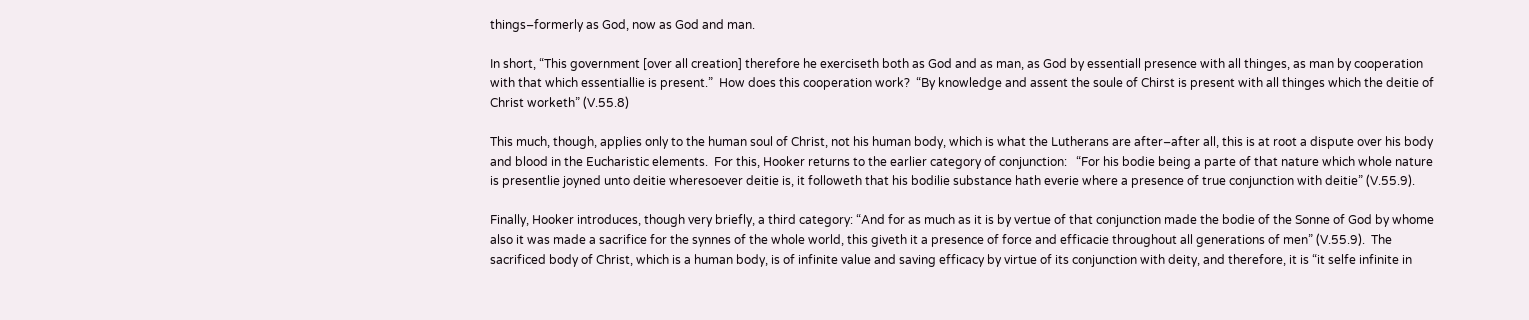things–formerly as God, now as God and man.

In short, “This government [over all creation] therefore he exerciseth both as God and as man, as God by essentiall presence with all thinges, as man by cooperation with that which essentiallie is present.”  How does this cooperation work?  “By knowledge and assent the soule of Chirst is present with all thinges which the deitie of Christ worketh” (V.55.8)

This much, though, applies only to the human soul of Christ, not his human body, which is what the Lutherans are after–after all, this is at root a dispute over his body and blood in the Eucharistic elements.  For this, Hooker returns to the earlier category of conjunction:   “For his bodie being a parte of that nature which whole nature is presentlie joyned unto deitie wheresoever deitie is, it followeth that his bodilie substance hath everie where a presence of true conjunction with deitie” (V.55.9).

Finally, Hooker introduces, though very briefly, a third category: “And for as much as it is by vertue of that conjunction made the bodie of the Sonne of God by whome also it was made a sacrifice for the synnes of the whole world, this giveth it a presence of force and efficacie throughout all generations of men” (V.55.9).  The sacrificed body of Christ, which is a human body, is of infinite value and saving efficacy by virtue of its conjunction with deity, and therefore, it is “it selfe infinite in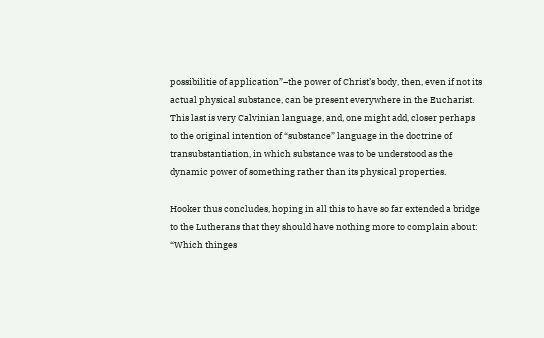possibilitie of application”–the power of Christ’s body, then, even if not its actual physical substance, can be present everywhere in the Eucharist.  This last is very Calvinian language, and, one might add, closer perhaps to the original intention of “substance” language in the doctrine of transubstantiation, in which substance was to be understood as the dynamic power of something rather than its physical properties.

Hooker thus concludes, hoping in all this to have so far extended a bridge to the Lutherans that they should have nothing more to complain about: “Which thinges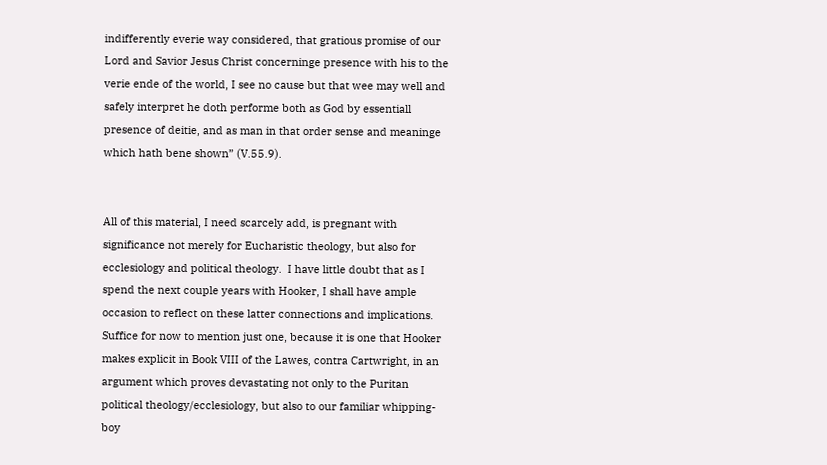indifferently everie way considered, that gratious promise of our Lord and Savior Jesus Christ concerninge presence with his to the verie ende of the world, I see no cause but that wee may well and safely interpret he doth performe both as God by essentiall presence of deitie, and as man in that order sense and meaninge which hath bene shown” (V.55.9).


All of this material, I need scarcely add, is pregnant with significance not merely for Eucharistic theology, but also for ecclesiology and political theology.  I have little doubt that as I spend the next couple years with Hooker, I shall have ample occasion to reflect on these latter connections and implications.  Suffice for now to mention just one, because it is one that Hooker makes explicit in Book VIII of the Lawes, contra Cartwright, in an argument which proves devastating not only to the Puritan political theology/ecclesiology, but also to our familiar whipping-boy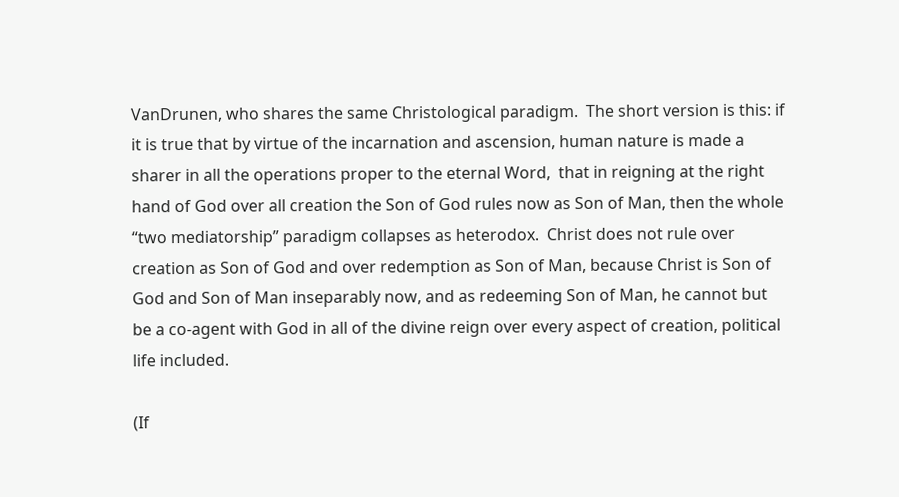VanDrunen, who shares the same Christological paradigm.  The short version is this: if it is true that by virtue of the incarnation and ascension, human nature is made a sharer in all the operations proper to the eternal Word,  that in reigning at the right hand of God over all creation the Son of God rules now as Son of Man, then the whole “two mediatorship” paradigm collapses as heterodox.  Christ does not rule over creation as Son of God and over redemption as Son of Man, because Christ is Son of God and Son of Man inseparably now, and as redeeming Son of Man, he cannot but be a co-agent with God in all of the divine reign over every aspect of creation, political life included.

(If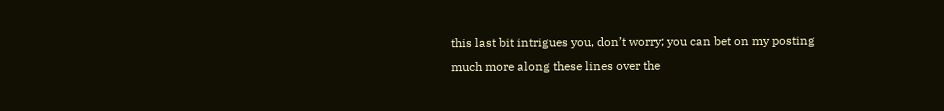this last bit intrigues you, don’t worry; you can bet on my posting much more along these lines over the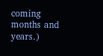coming months and years.)